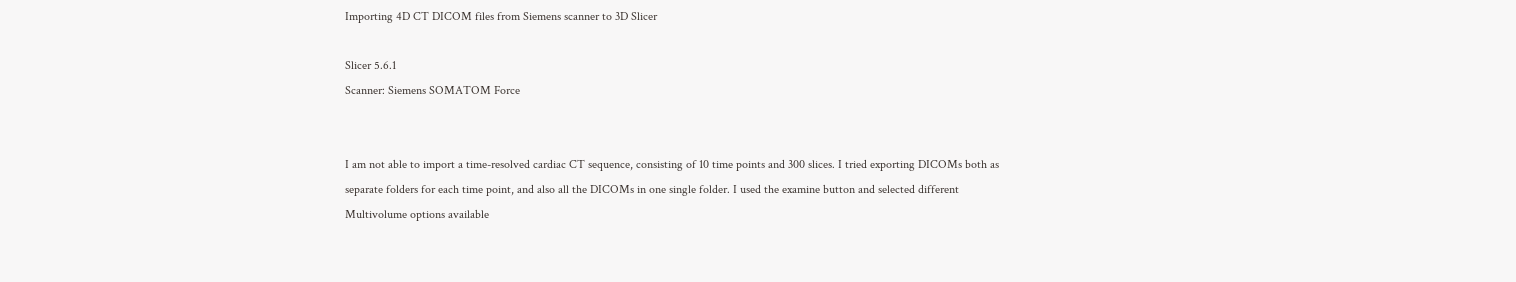Importing 4D CT DICOM files from Siemens scanner to 3D Slicer

Slicer 5.6.1
Scanner: Siemens SOMATOM Force


I am not able to import a time-resolved cardiac CT sequence, consisting of 10 time points and 300 slices. I tried exporting DICOMs both as separate folders for each time point, and also all the DICOMs in one single folder. I used the examine button and selected different Multivolume options available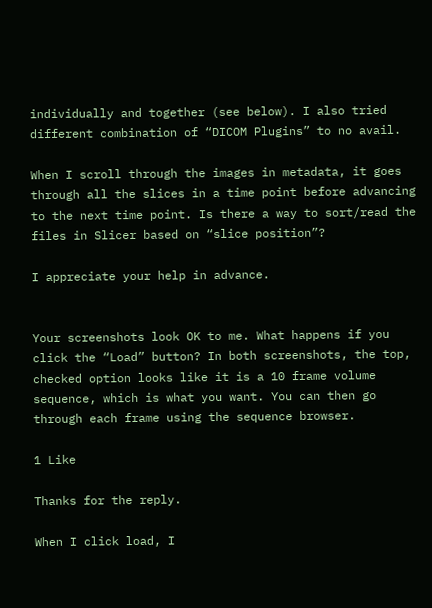individually and together (see below). I also tried different combination of “DICOM Plugins” to no avail.

When I scroll through the images in metadata, it goes through all the slices in a time point before advancing to the next time point. Is there a way to sort/read the files in Slicer based on “slice position”?

I appreciate your help in advance.


Your screenshots look OK to me. What happens if you click the “Load” button? In both screenshots, the top, checked option looks like it is a 10 frame volume sequence, which is what you want. You can then go through each frame using the sequence browser.

1 Like

Thanks for the reply.

When I click load, I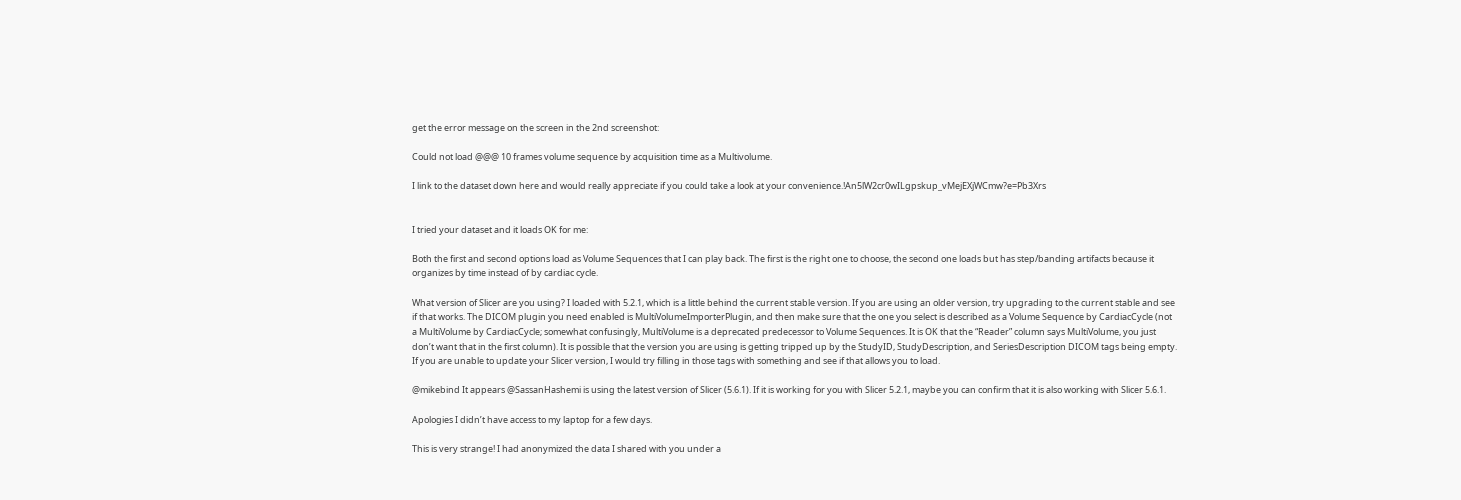get the error message on the screen in the 2nd screenshot:

Could not load @@@ 10 frames volume sequence by acquisition time as a Multivolume.

I link to the dataset down here and would really appreciate if you could take a look at your convenience.!An5lW2cr0wILgpskup_vMejEXjWCmw?e=Pb3Xrs


I tried your dataset and it loads OK for me:

Both the first and second options load as Volume Sequences that I can play back. The first is the right one to choose, the second one loads but has step/banding artifacts because it organizes by time instead of by cardiac cycle.

What version of Slicer are you using? I loaded with 5.2.1, which is a little behind the current stable version. If you are using an older version, try upgrading to the current stable and see if that works. The DICOM plugin you need enabled is MultiVolumeImporterPlugin, and then make sure that the one you select is described as a Volume Sequence by CardiacCycle (not a MultiVolume by CardiacCycle; somewhat confusingly, MultiVolume is a deprecated predecessor to Volume Sequences. It is OK that the “Reader” column says MultiVolume, you just don’t want that in the first column). It is possible that the version you are using is getting tripped up by the StudyID, StudyDescription, and SeriesDescription DICOM tags being empty. If you are unable to update your Slicer version, I would try filling in those tags with something and see if that allows you to load.

@mikebind It appears @SassanHashemi is using the latest version of Slicer (5.6.1). If it is working for you with Slicer 5.2.1, maybe you can confirm that it is also working with Slicer 5.6.1.

Apologies I didn’t have access to my laptop for a few days.

This is very strange! I had anonymized the data I shared with you under a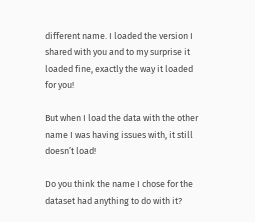different name. I loaded the version I shared with you and to my surprise it loaded fine, exactly the way it loaded for you!

But when I load the data with the other name I was having issues with, it still doesn’t load!

Do you think the name I chose for the dataset had anything to do with it?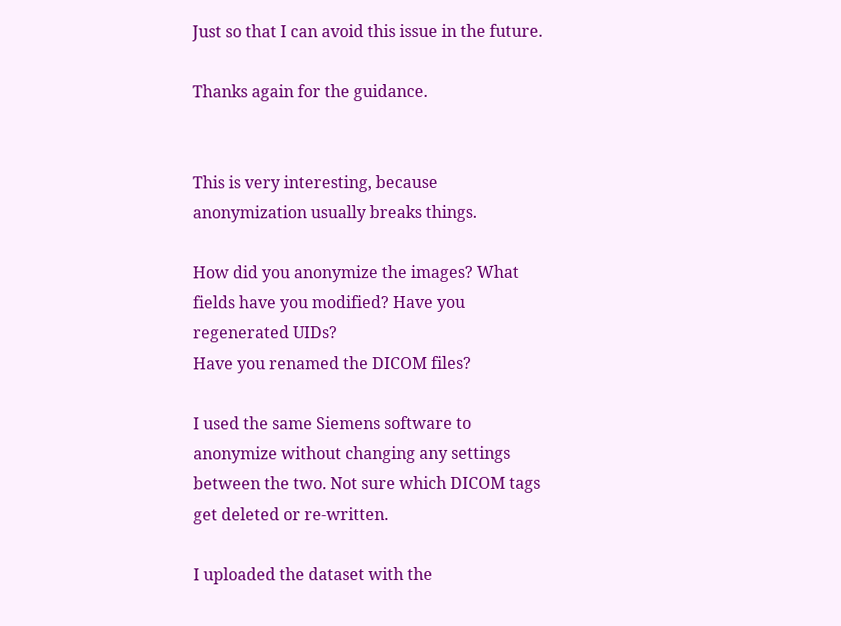Just so that I can avoid this issue in the future.

Thanks again for the guidance.


This is very interesting, because anonymization usually breaks things.

How did you anonymize the images? What fields have you modified? Have you regenerated UIDs?
Have you renamed the DICOM files?

I used the same Siemens software to anonymize without changing any settings between the two. Not sure which DICOM tags get deleted or re-written.

I uploaded the dataset with the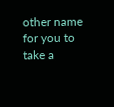other name for you to take a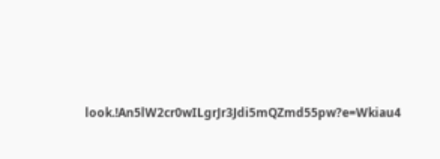look.!An5lW2cr0wILgrJr3Jdi5mQZmd55pw?e=Wkiau4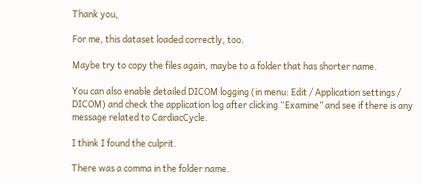Thank you,

For me, this dataset loaded correctly, too.

Maybe try to copy the files again, maybe to a folder that has shorter name.

You can also enable detailed DICOM logging (in menu: Edit / Application settings / DICOM) and check the application log after clicking “Examine” and see if there is any message related to CardiacCycle.

I think I found the culprit.

There was a comma in the folder name.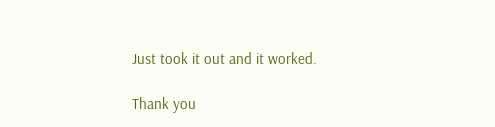Just took it out and it worked.

Thank you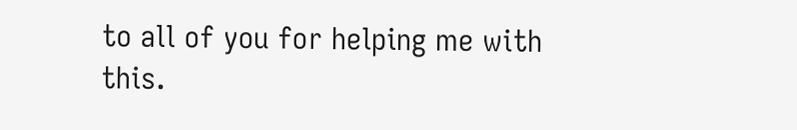to all of you for helping me with this.